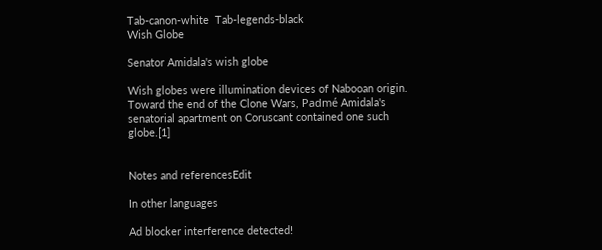Tab-canon-white  Tab-legends-black
Wish Globe

Senator Amidala's wish globe

Wish globes were illumination devices of Nabooan origin. Toward the end of the Clone Wars, Padmé Amidala's senatorial apartment on Coruscant contained one such globe.[1]


Notes and referencesEdit

In other languages

Ad blocker interference detected!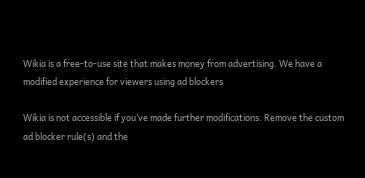Wikia is a free-to-use site that makes money from advertising. We have a modified experience for viewers using ad blockers

Wikia is not accessible if you’ve made further modifications. Remove the custom ad blocker rule(s) and the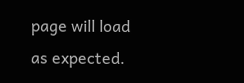page will load as expected.